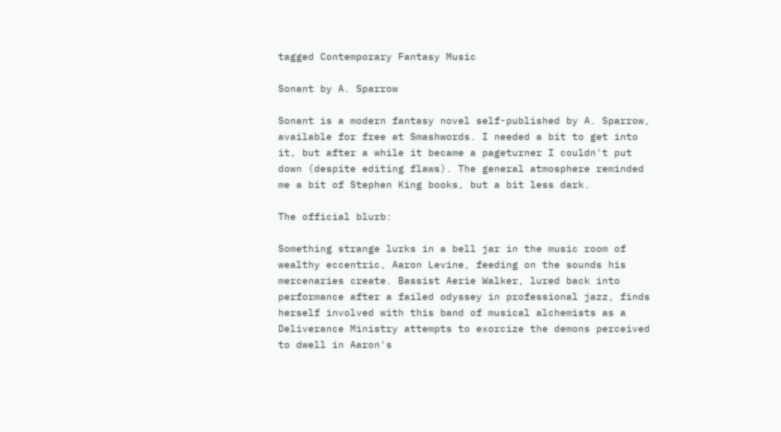tagged Contemporary Fantasy Music

Sonant by A. Sparrow

Sonant is a modern fantasy novel self-published by A. Sparrow, available for free at Smashwords. I needed a bit to get into it, but after a while it became a pageturner I couldn't put down (despite editing flaws). The general atmosphere reminded me a bit of Stephen King books, but a bit less dark.

The official blurb:

Something strange lurks in a bell jar in the music room of wealthy eccentric, Aaron Levine, feeding on the sounds his mercenaries create. Bassist Aerie Walker, lured back into performance after a failed odyssey in professional jazz, finds herself involved with this band of musical alchemists as a Deliverance Ministry attempts to exorcize the demons perceived to dwell in Aaron's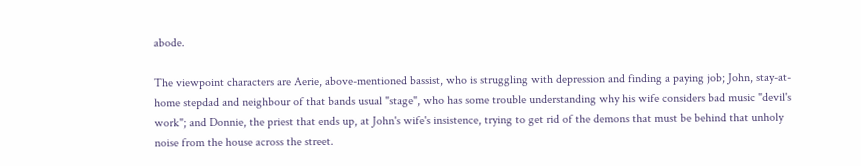abode.

The viewpoint characters are Aerie, above-mentioned bassist, who is struggling with depression and finding a paying job; John, stay-at-home stepdad and neighbour of that bands usual "stage", who has some trouble understanding why his wife considers bad music "devil's work"; and Donnie, the priest that ends up, at John's wife's insistence, trying to get rid of the demons that must be behind that unholy noise from the house across the street.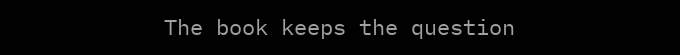The book keeps the question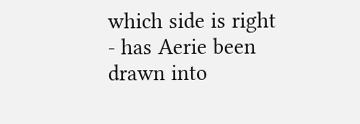which side is right - has Aerie been drawn into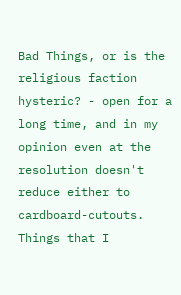Bad Things, or is the religious faction hysteric? - open for a long time, and in my opinion even at the resolution doesn't reduce either to cardboard-cutouts. Things that I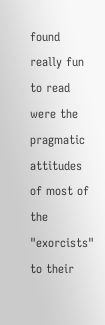found really fun to read were the pragmatic attitudes of most of the "exorcists" to their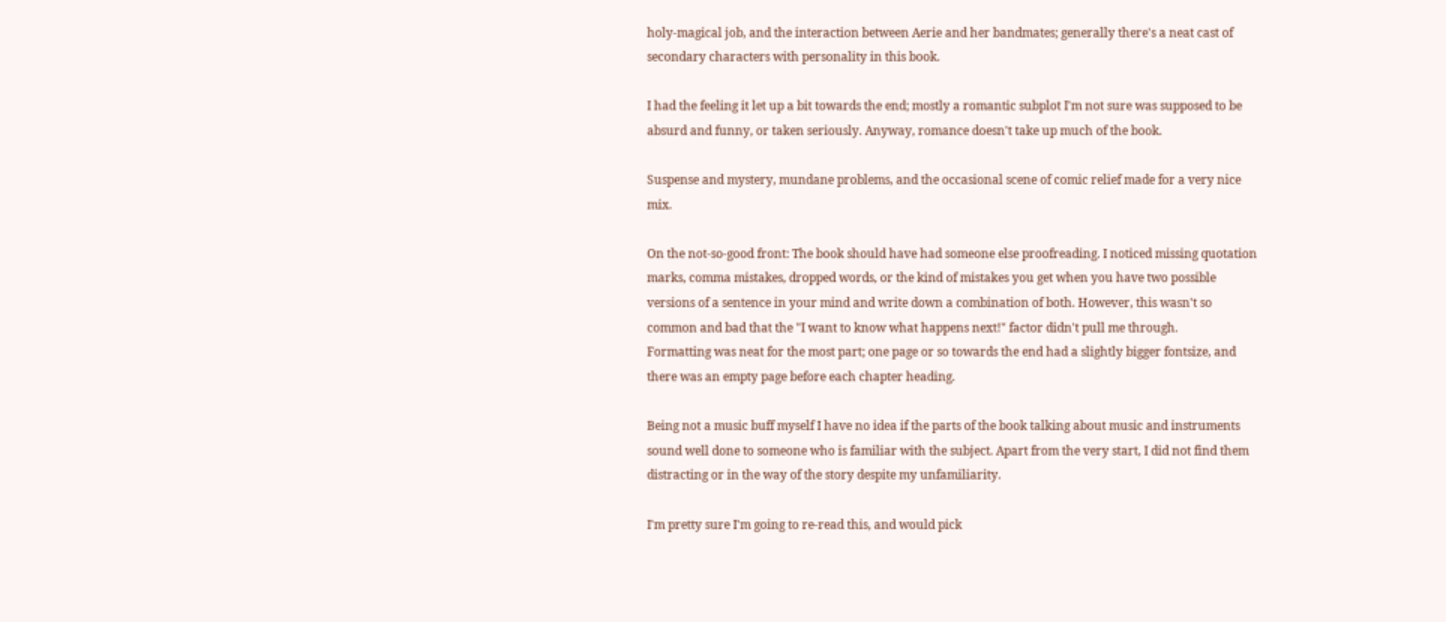holy-magical job, and the interaction between Aerie and her bandmates; generally there's a neat cast of secondary characters with personality in this book.

I had the feeling it let up a bit towards the end; mostly a romantic subplot I'm not sure was supposed to be absurd and funny, or taken seriously. Anyway, romance doesn't take up much of the book.

Suspense and mystery, mundane problems, and the occasional scene of comic relief made for a very nice mix.

On the not-so-good front: The book should have had someone else proofreading. I noticed missing quotation marks, comma mistakes, dropped words, or the kind of mistakes you get when you have two possible versions of a sentence in your mind and write down a combination of both. However, this wasn't so common and bad that the "I want to know what happens next!" factor didn't pull me through.
Formatting was neat for the most part; one page or so towards the end had a slightly bigger fontsize, and there was an empty page before each chapter heading.

Being not a music buff myself I have no idea if the parts of the book talking about music and instruments sound well done to someone who is familiar with the subject. Apart from the very start, I did not find them distracting or in the way of the story despite my unfamiliarity.

I'm pretty sure I'm going to re-read this, and would pick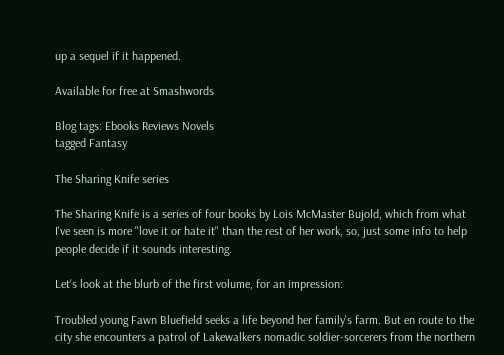up a sequel if it happened.

Available for free at Smashwords

Blog tags: Ebooks Reviews Novels
tagged Fantasy

The Sharing Knife series

The Sharing Knife is a series of four books by Lois McMaster Bujold, which from what I've seen is more "love it or hate it" than the rest of her work, so, just some info to help people decide if it sounds interesting.

Let's look at the blurb of the first volume, for an impression:

Troubled young Fawn Bluefield seeks a life beyond her family's farm. But en route to the city she encounters a patrol of Lakewalkers nomadic soldier-sorcerers from the northern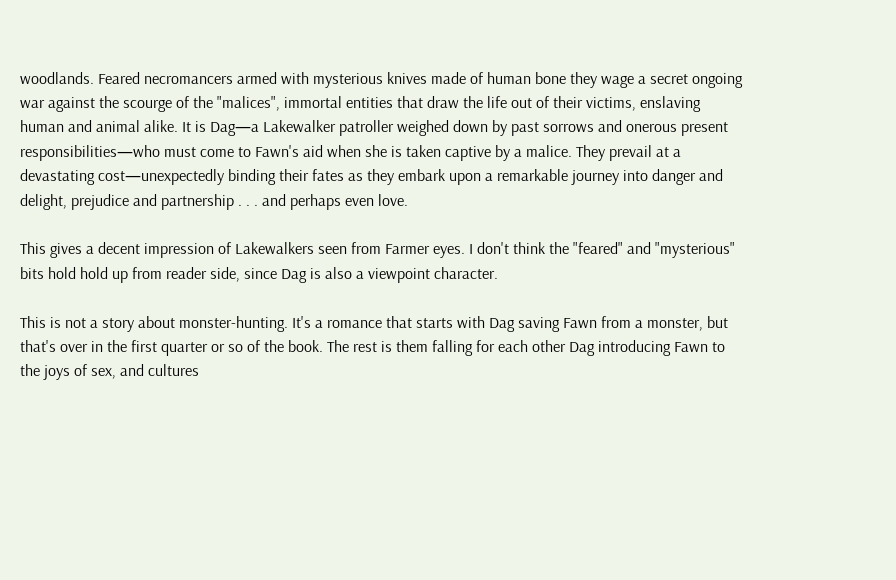woodlands. Feared necromancers armed with mysterious knives made of human bone they wage a secret ongoing war against the scourge of the "malices", immortal entities that draw the life out of their victims, enslaving human and animal alike. It is Dag—a Lakewalker patroller weighed down by past sorrows and onerous present responsibilities—who must come to Fawn's aid when she is taken captive by a malice. They prevail at a devastating cost—unexpectedly binding their fates as they embark upon a remarkable journey into danger and delight, prejudice and partnership . . . and perhaps even love.

This gives a decent impression of Lakewalkers seen from Farmer eyes. I don't think the "feared" and "mysterious" bits hold hold up from reader side, since Dag is also a viewpoint character.

This is not a story about monster-hunting. It's a romance that starts with Dag saving Fawn from a monster, but that's over in the first quarter or so of the book. The rest is them falling for each other Dag introducing Fawn to the joys of sex, and cultures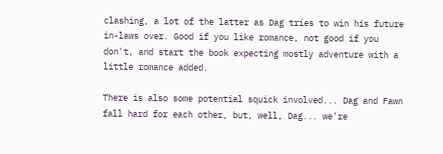clashing, a lot of the latter as Dag tries to win his future in-laws over. Good if you like romance, not good if you don't, and start the book expecting mostly adventure with a little romance added.

There is also some potential squick involved... Dag and Fawn fall hard for each other, but, well, Dag... we're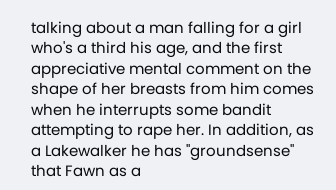talking about a man falling for a girl who's a third his age, and the first appreciative mental comment on the shape of her breasts from him comes when he interrupts some bandit attempting to rape her. In addition, as a Lakewalker he has "groundsense" that Fawn as a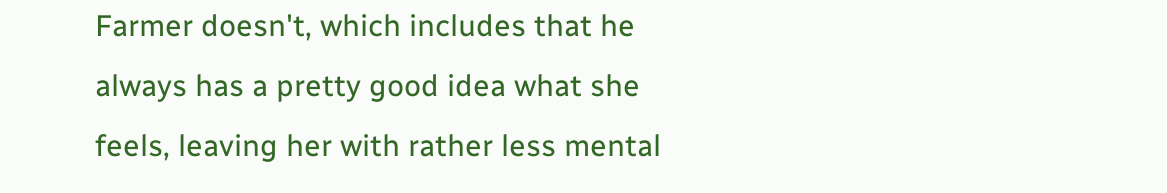Farmer doesn't, which includes that he always has a pretty good idea what she feels, leaving her with rather less mental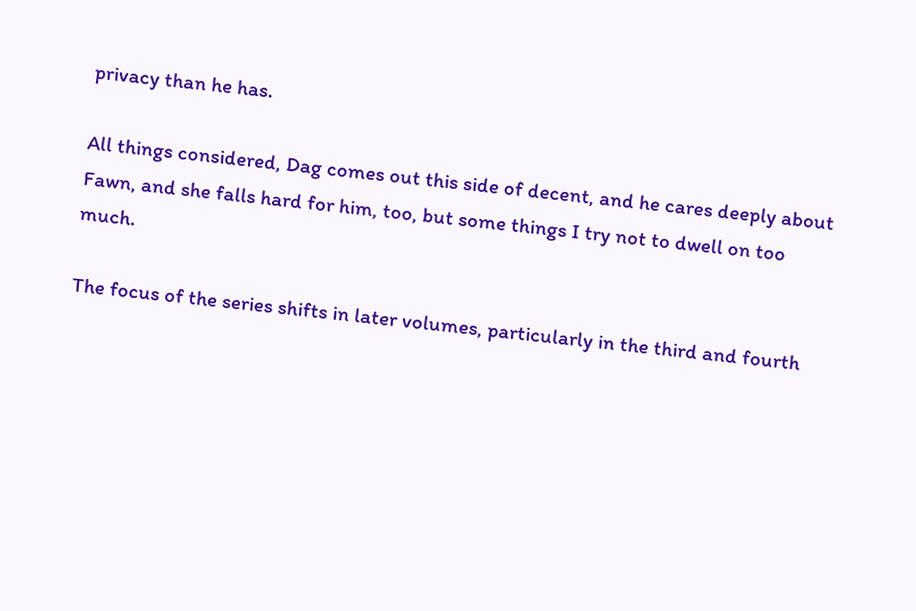privacy than he has.

All things considered, Dag comes out this side of decent, and he cares deeply about Fawn, and she falls hard for him, too, but some things I try not to dwell on too much.

The focus of the series shifts in later volumes, particularly in the third and fourth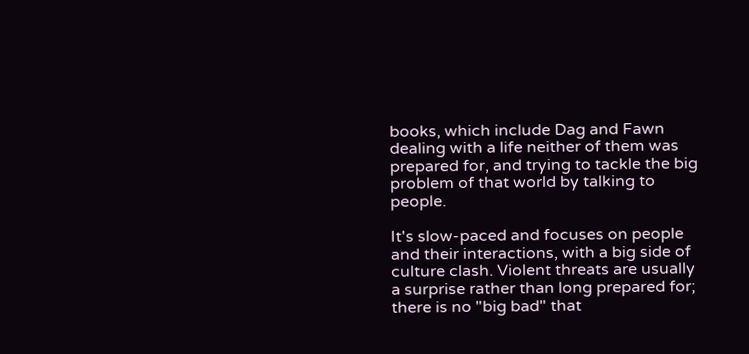books, which include Dag and Fawn dealing with a life neither of them was prepared for, and trying to tackle the big problem of that world by talking to people.

It's slow-paced and focuses on people and their interactions, with a big side of culture clash. Violent threats are usually a surprise rather than long prepared for; there is no "big bad" that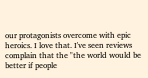our protagonists overcome with epic heroics. I love that. I've seen reviews complain that the "the world would be better if people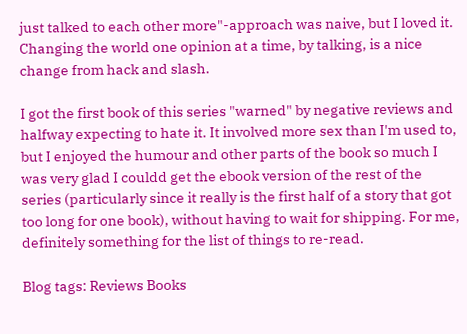just talked to each other more"-approach was naive, but I loved it. Changing the world one opinion at a time, by talking, is a nice change from hack and slash.

I got the first book of this series "warned" by negative reviews and halfway expecting to hate it. It involved more sex than I'm used to, but I enjoyed the humour and other parts of the book so much I was very glad I couldd get the ebook version of the rest of the series (particularly since it really is the first half of a story that got too long for one book), without having to wait for shipping. For me, definitely something for the list of things to re-read.

Blog tags: Reviews Books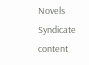Novels
Syndicate content